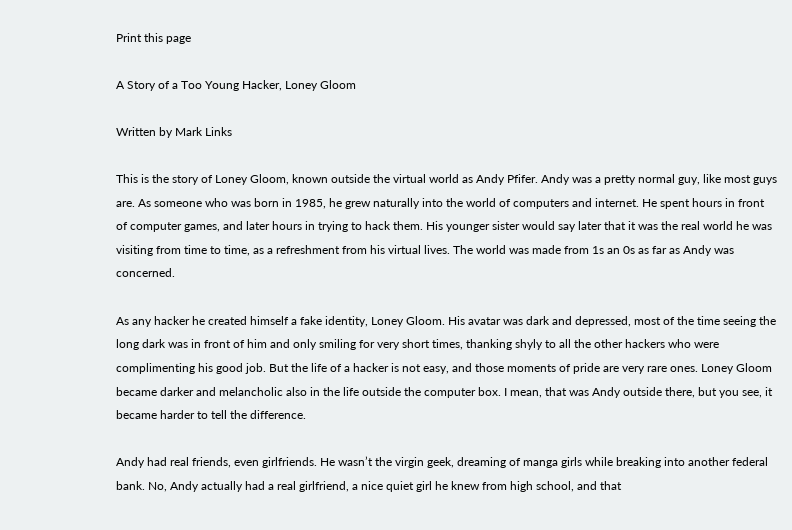Print this page

A Story of a Too Young Hacker, Loney Gloom

Written by Mark Links

This is the story of Loney Gloom, known outside the virtual world as Andy Pfifer. Andy was a pretty normal guy, like most guys are. As someone who was born in 1985, he grew naturally into the world of computers and internet. He spent hours in front of computer games, and later hours in trying to hack them. His younger sister would say later that it was the real world he was visiting from time to time, as a refreshment from his virtual lives. The world was made from 1s an 0s as far as Andy was concerned.

As any hacker he created himself a fake identity, Loney Gloom. His avatar was dark and depressed, most of the time seeing the long dark was in front of him and only smiling for very short times, thanking shyly to all the other hackers who were complimenting his good job. But the life of a hacker is not easy, and those moments of pride are very rare ones. Loney Gloom became darker and melancholic also in the life outside the computer box. I mean, that was Andy outside there, but you see, it became harder to tell the difference.

Andy had real friends, even girlfriends. He wasn’t the virgin geek, dreaming of manga girls while breaking into another federal bank. No, Andy actually had a real girlfriend, a nice quiet girl he knew from high school, and that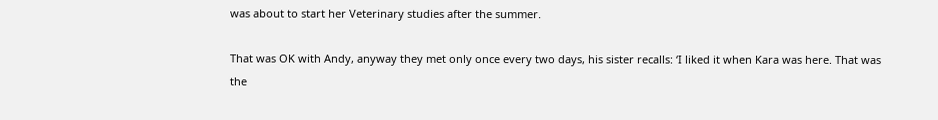was about to start her Veterinary studies after the summer.

That was OK with Andy, anyway they met only once every two days, his sister recalls: ‘I liked it when Kara was here. That was the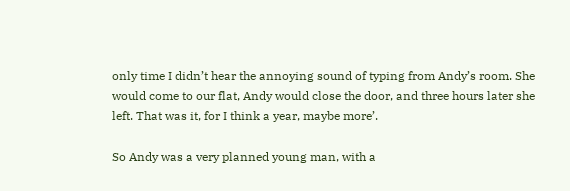only time I didn’t hear the annoying sound of typing from Andy’s room. She would come to our flat, Andy would close the door, and three hours later she left. That was it, for I think a year, maybe more’.

So Andy was a very planned young man, with a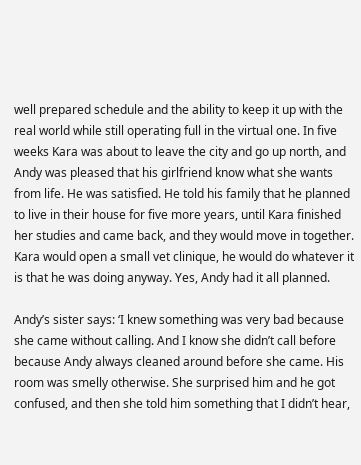well prepared schedule and the ability to keep it up with the real world while still operating full in the virtual one. In five weeks Kara was about to leave the city and go up north, and Andy was pleased that his girlfriend know what she wants from life. He was satisfied. He told his family that he planned to live in their house for five more years, until Kara finished her studies and came back, and they would move in together. Kara would open a small vet clinique, he would do whatever it is that he was doing anyway. Yes, Andy had it all planned.

Andy’s sister says: ‘I knew something was very bad because she came without calling. And I know she didn’t call before because Andy always cleaned around before she came. His room was smelly otherwise. She surprised him and he got confused, and then she told him something that I didn’t hear,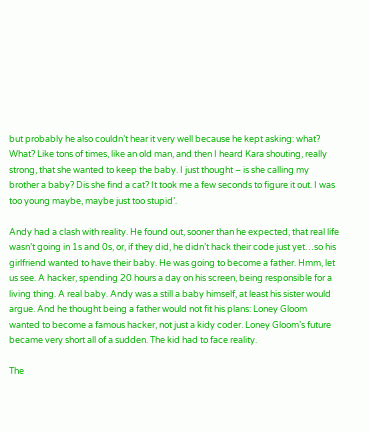but probably he also couldn’t hear it very well because he kept asking: what? What? Like tons of times, like an old man, and then I heard Kara shouting, really strong, that she wanted to keep the baby. I just thought – is she calling my brother a baby? Dis she find a cat? It took me a few seconds to figure it out. I was too young maybe, maybe just too stupid’.

Andy had a clash with reality. He found out, sooner than he expected, that real life wasn’t going in 1s and 0s, or, if they did, he didn’t hack their code just yet…so his girlfriend wanted to have their baby. He was going to become a father. Hmm, let us see. A hacker, spending 20 hours a day on his screen, being responsible for a living thing. A real baby. Andy was a still a baby himself, at least his sister would argue. And he thought being a father would not fit his plans: Loney Gloom wanted to become a famous hacker, not just a kidy coder. Loney Gloom’s future became very short all of a sudden. The kid had to face reality.

The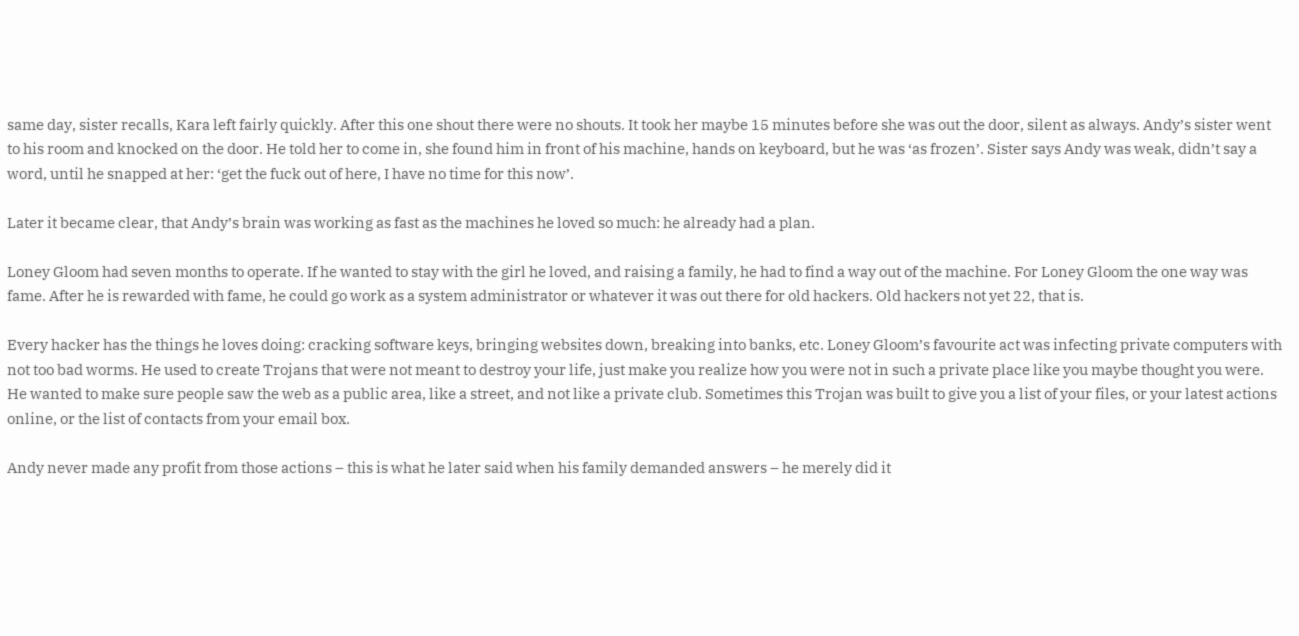same day, sister recalls, Kara left fairly quickly. After this one shout there were no shouts. It took her maybe 15 minutes before she was out the door, silent as always. Andy’s sister went to his room and knocked on the door. He told her to come in, she found him in front of his machine, hands on keyboard, but he was ‘as frozen’. Sister says Andy was weak, didn’t say a word, until he snapped at her: ‘get the fuck out of here, I have no time for this now’.

Later it became clear, that Andy’s brain was working as fast as the machines he loved so much: he already had a plan.

Loney Gloom had seven months to operate. If he wanted to stay with the girl he loved, and raising a family, he had to find a way out of the machine. For Loney Gloom the one way was fame. After he is rewarded with fame, he could go work as a system administrator or whatever it was out there for old hackers. Old hackers not yet 22, that is.

Every hacker has the things he loves doing: cracking software keys, bringing websites down, breaking into banks, etc. Loney Gloom’s favourite act was infecting private computers with not too bad worms. He used to create Trojans that were not meant to destroy your life, just make you realize how you were not in such a private place like you maybe thought you were. He wanted to make sure people saw the web as a public area, like a street, and not like a private club. Sometimes this Trojan was built to give you a list of your files, or your latest actions online, or the list of contacts from your email box.

Andy never made any profit from those actions – this is what he later said when his family demanded answers – he merely did it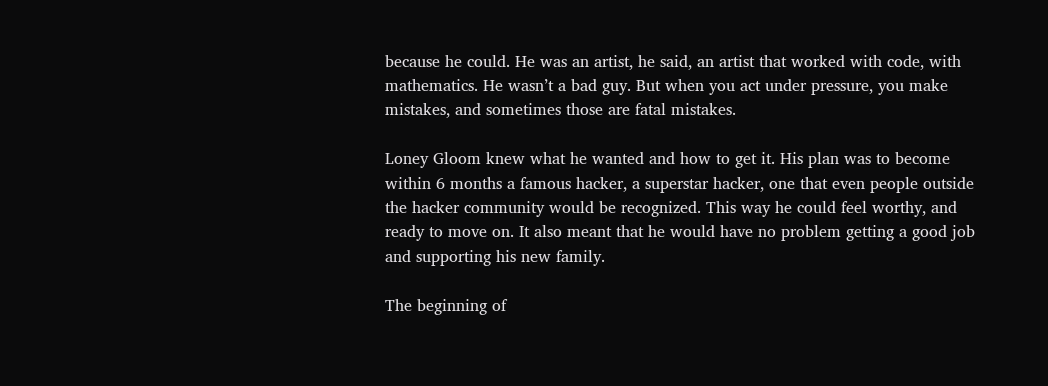because he could. He was an artist, he said, an artist that worked with code, with mathematics. He wasn’t a bad guy. But when you act under pressure, you make mistakes, and sometimes those are fatal mistakes.

Loney Gloom knew what he wanted and how to get it. His plan was to become within 6 months a famous hacker, a superstar hacker, one that even people outside the hacker community would be recognized. This way he could feel worthy, and ready to move on. It also meant that he would have no problem getting a good job and supporting his new family.

The beginning of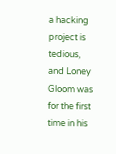a hacking project is tedious, and Loney Gloom was for the first time in his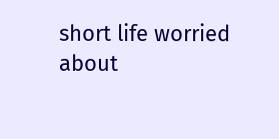short life worried about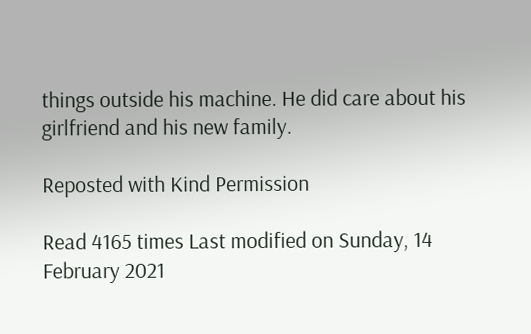things outside his machine. He did care about his girlfriend and his new family.

Reposted with Kind Permission

Read 4165 times Last modified on Sunday, 14 February 2021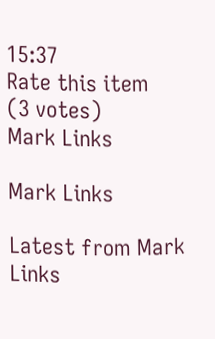15:37
Rate this item
(3 votes)
Mark Links

Mark Links

Latest from Mark Links